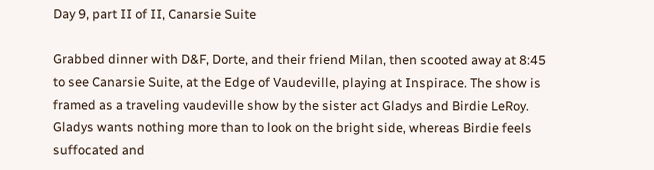Day 9, part II of II, Canarsie Suite

Grabbed dinner with D&F, Dorte, and their friend Milan, then scooted away at 8:45 to see Canarsie Suite, at the Edge of Vaudeville, playing at Inspirace. The show is framed as a traveling vaudeville show by the sister act Gladys and Birdie LeRoy. Gladys wants nothing more than to look on the bright side, whereas Birdie feels suffocated and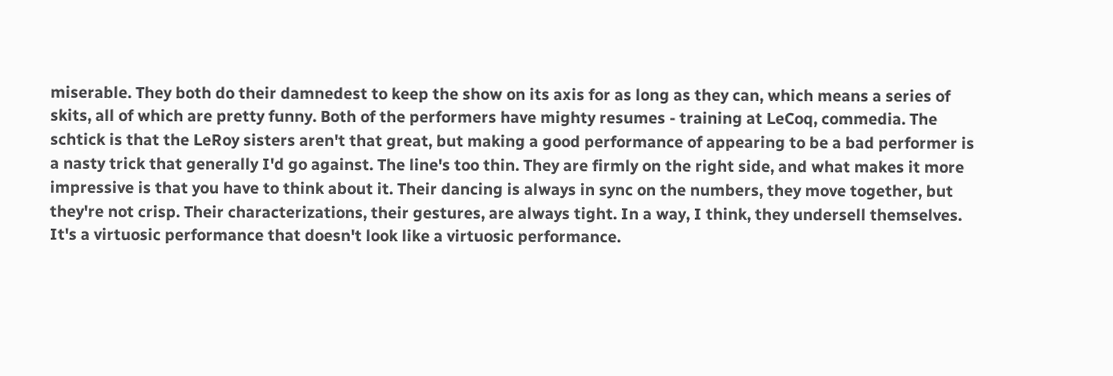miserable. They both do their damnedest to keep the show on its axis for as long as they can, which means a series of skits, all of which are pretty funny. Both of the performers have mighty resumes - training at LeCoq, commedia. The schtick is that the LeRoy sisters aren't that great, but making a good performance of appearing to be a bad performer is a nasty trick that generally I'd go against. The line's too thin. They are firmly on the right side, and what makes it more impressive is that you have to think about it. Their dancing is always in sync on the numbers, they move together, but they're not crisp. Their characterizations, their gestures, are always tight. In a way, I think, they undersell themselves. It's a virtuosic performance that doesn't look like a virtuosic performance.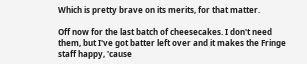Which is pretty brave on its merits, for that matter.

Off now for the last batch of cheesecakes. I don't need them, but I've got batter left over and it makes the Fringe staff happy, 'cause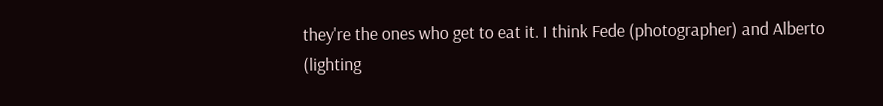they're the ones who get to eat it. I think Fede (photographer) and Alberto (lighting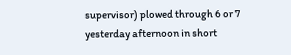supervisor) plowed through 6 or 7 yesterday afternoon in short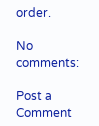order.

No comments:

Post a Comment